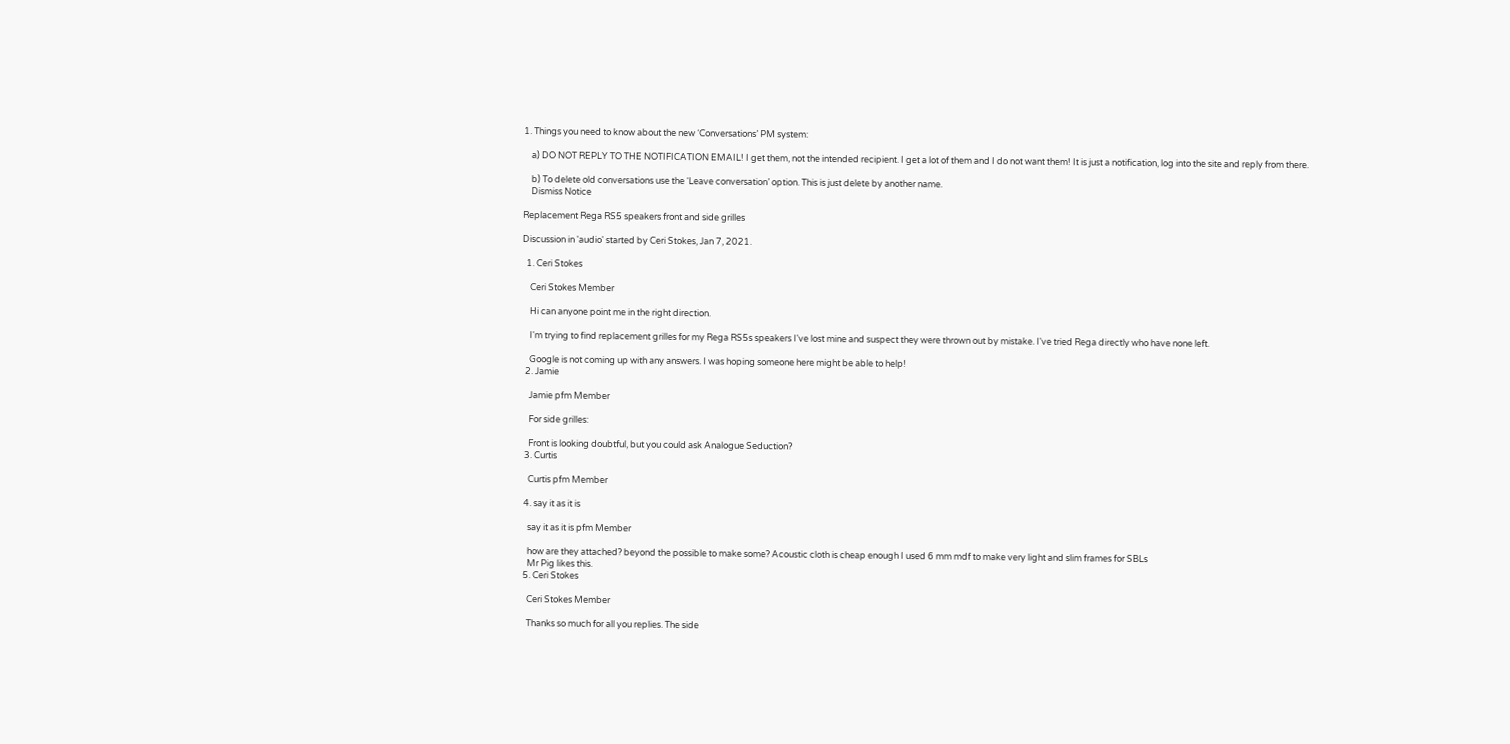1. Things you need to know about the new ‘Conversations’ PM system:

    a) DO NOT REPLY TO THE NOTIFICATION EMAIL! I get them, not the intended recipient. I get a lot of them and I do not want them! It is just a notification, log into the site and reply from there.

    b) To delete old conversations use the ‘Leave conversation’ option. This is just delete by another name.
    Dismiss Notice

Replacement Rega RS5 speakers front and side grilles

Discussion in 'audio' started by Ceri Stokes, Jan 7, 2021.

  1. Ceri Stokes

    Ceri Stokes Member

    Hi can anyone point me in the right direction.

    I'm trying to find replacement grilles for my Rega RS5s speakers I've lost mine and suspect they were thrown out by mistake. I've tried Rega directly who have none left.

    Google is not coming up with any answers. I was hoping someone here might be able to help!
  2. Jamie

    Jamie pfm Member

    For side grilles:

    Front is looking doubtful, but you could ask Analogue Seduction?
  3. Curtis

    Curtis pfm Member

  4. say it as it is

    say it as it is pfm Member

    how are they attached? beyond the possible to make some? Acoustic cloth is cheap enough I used 6 mm mdf to make very light and slim frames for SBLs
    Mr Pig likes this.
  5. Ceri Stokes

    Ceri Stokes Member

    Thanks so much for all you replies. The side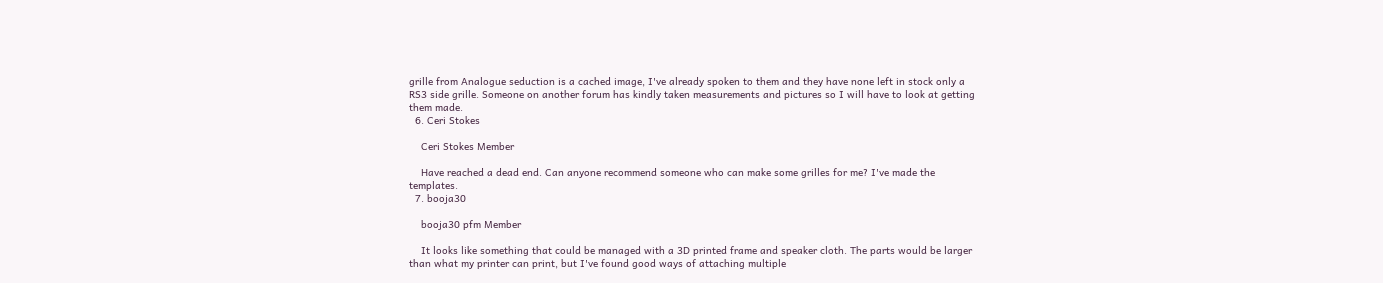grille from Analogue seduction is a cached image, I've already spoken to them and they have none left in stock only a RS3 side grille. Someone on another forum has kindly taken measurements and pictures so I will have to look at getting them made.
  6. Ceri Stokes

    Ceri Stokes Member

    Have reached a dead end. Can anyone recommend someone who can make some grilles for me? I've made the templates.
  7. booja30

    booja30 pfm Member

    It looks like something that could be managed with a 3D printed frame and speaker cloth. The parts would be larger than what my printer can print, but I've found good ways of attaching multiple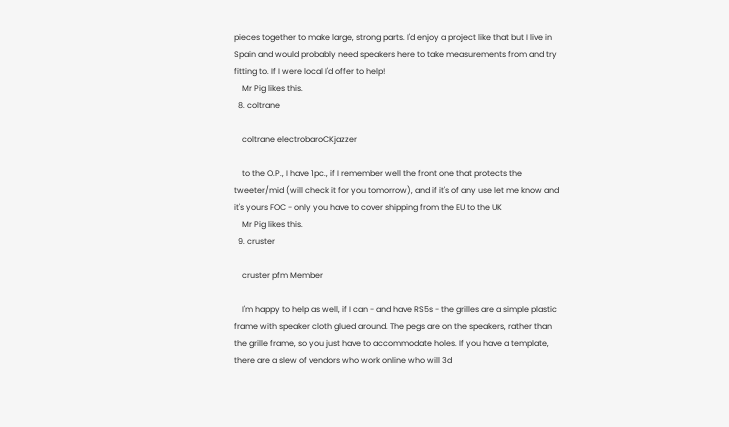pieces together to make large, strong parts. I'd enjoy a project like that but I live in Spain and would probably need speakers here to take measurements from and try fitting to. If I were local I'd offer to help!
    Mr Pig likes this.
  8. coltrane

    coltrane electrobaroCKjazzer

    to the O.P., I have 1pc., if I remember well the front one that protects the tweeter/mid (will check it for you tomorrow), and if it's of any use let me know and it's yours FOC - only you have to cover shipping from the EU to the UK
    Mr Pig likes this.
  9. cruster

    cruster pfm Member

    I'm happy to help as well, if I can - and have RS5s - the grilles are a simple plastic frame with speaker cloth glued around. The pegs are on the speakers, rather than the grille frame, so you just have to accommodate holes. If you have a template, there are a slew of vendors who work online who will 3d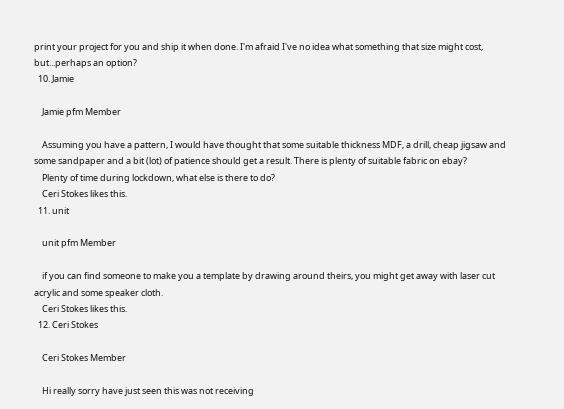print your project for you and ship it when done. I'm afraid I've no idea what something that size might cost, but...perhaps an option?
  10. Jamie

    Jamie pfm Member

    Assuming you have a pattern, I would have thought that some suitable thickness MDF, a drill, cheap jigsaw and some sandpaper and a bit (lot) of patience should get a result. There is plenty of suitable fabric on ebay?
    Plenty of time during lockdown, what else is there to do?
    Ceri Stokes likes this.
  11. unit

    unit pfm Member

    if you can find someone to make you a template by drawing around theirs, you might get away with laser cut acrylic and some speaker cloth.
    Ceri Stokes likes this.
  12. Ceri Stokes

    Ceri Stokes Member

    Hi really sorry have just seen this was not receiving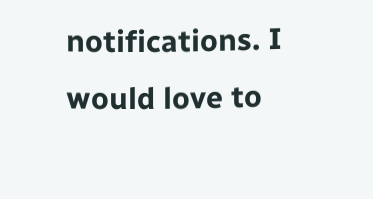notifications. I would love to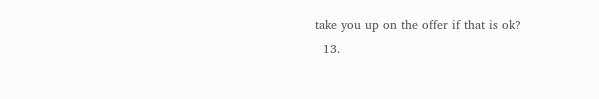take you up on the offer if that is ok?
  13.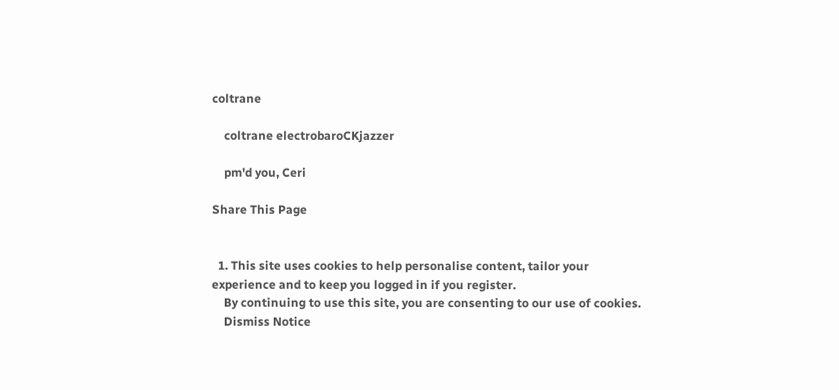coltrane

    coltrane electrobaroCKjazzer

    pm'd you, Ceri

Share This Page


  1. This site uses cookies to help personalise content, tailor your experience and to keep you logged in if you register.
    By continuing to use this site, you are consenting to our use of cookies.
    Dismiss Notice